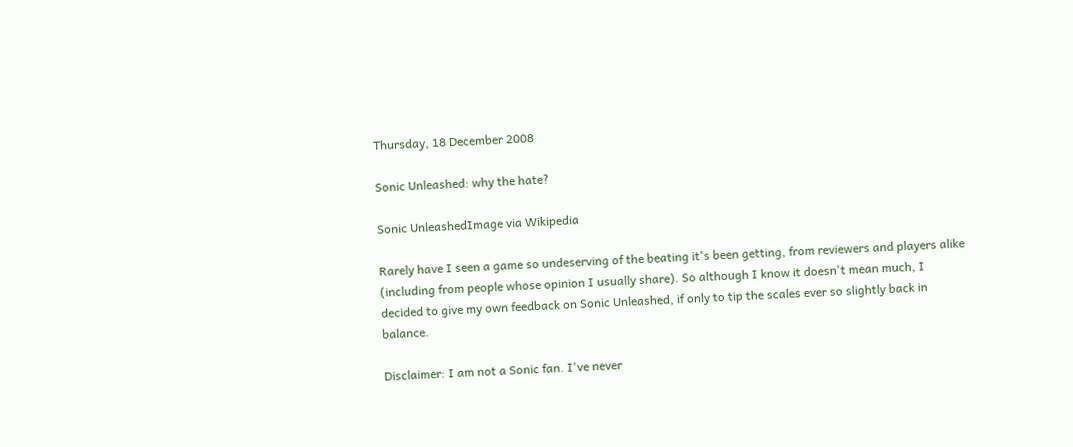Thursday, 18 December 2008

Sonic Unleashed: why the hate?

Sonic UnleashedImage via Wikipedia

Rarely have I seen a game so undeserving of the beating it's been getting, from reviewers and players alike (including from people whose opinion I usually share). So although I know it doesn't mean much, I decided to give my own feedback on Sonic Unleashed, if only to tip the scales ever so slightly back in balance.

Disclaimer: I am not a Sonic fan. I've never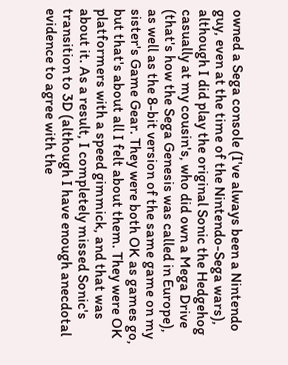owned a Sega console (I've always been a Nintendo guy, even at the time of the Nintendo-Sega wars), although I did play the original Sonic the Hedgehog casually at my cousin's, who did own a Mega Drive (that's how the Sega Genesis was called in Europe), as well as the 8-bit version of the same game on my sister's Game Gear. They were both OK as games go, but that's about all I felt about them. They were OK platformers with a speed gimmick, and that was about it. As a result, I completely missed Sonic's transition to 3D (although I have enough anecdotal evidence to agree with the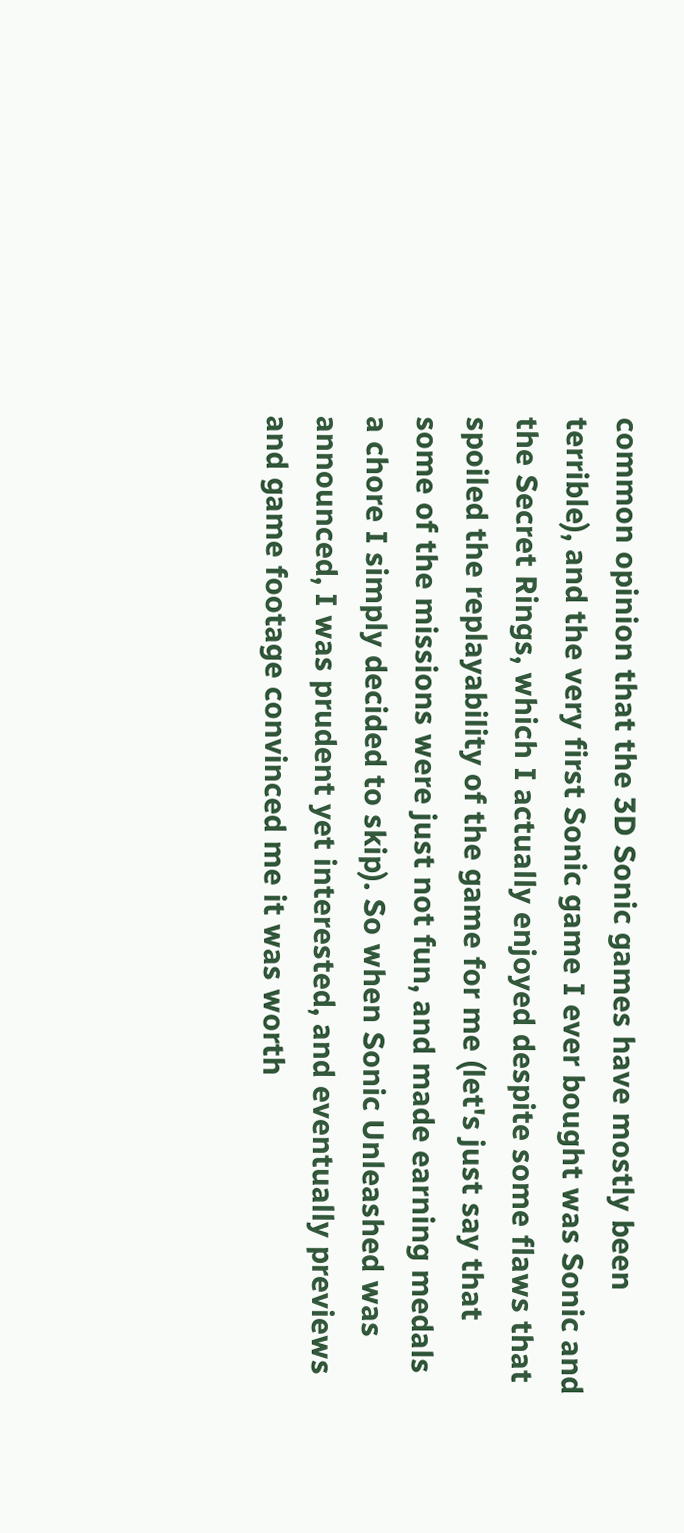common opinion that the 3D Sonic games have mostly been terrible), and the very first Sonic game I ever bought was Sonic and the Secret Rings, which I actually enjoyed despite some flaws that spoiled the replayability of the game for me (let's just say that some of the missions were just not fun, and made earning medals a chore I simply decided to skip). So when Sonic Unleashed was announced, I was prudent yet interested, and eventually previews and game footage convinced me it was worth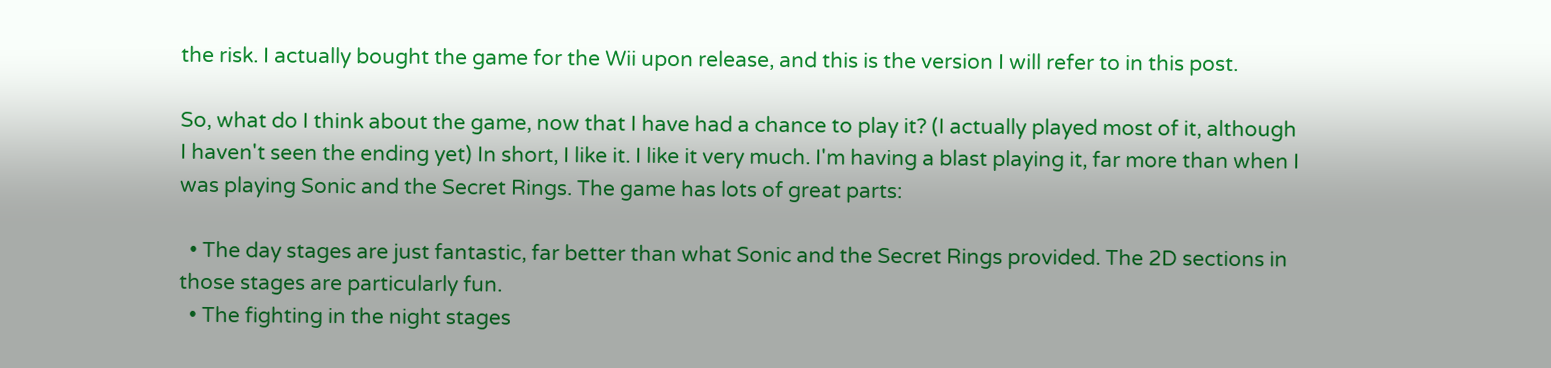the risk. I actually bought the game for the Wii upon release, and this is the version I will refer to in this post.

So, what do I think about the game, now that I have had a chance to play it? (I actually played most of it, although I haven't seen the ending yet) In short, I like it. I like it very much. I'm having a blast playing it, far more than when I was playing Sonic and the Secret Rings. The game has lots of great parts:

  • The day stages are just fantastic, far better than what Sonic and the Secret Rings provided. The 2D sections in those stages are particularly fun.
  • The fighting in the night stages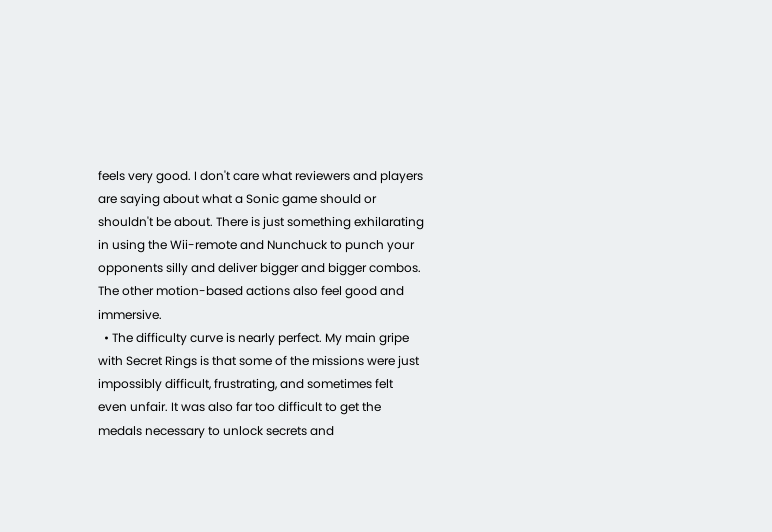feels very good. I don't care what reviewers and players are saying about what a Sonic game should or shouldn't be about. There is just something exhilarating in using the Wii-remote and Nunchuck to punch your opponents silly and deliver bigger and bigger combos. The other motion-based actions also feel good and immersive.
  • The difficulty curve is nearly perfect. My main gripe with Secret Rings is that some of the missions were just impossibly difficult, frustrating, and sometimes felt even unfair. It was also far too difficult to get the medals necessary to unlock secrets and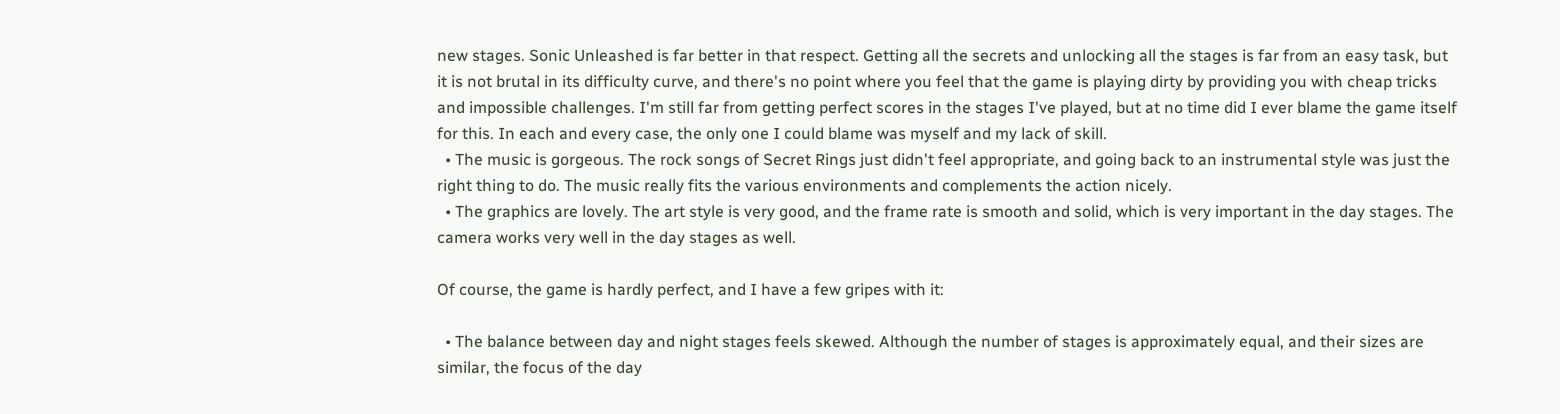new stages. Sonic Unleashed is far better in that respect. Getting all the secrets and unlocking all the stages is far from an easy task, but it is not brutal in its difficulty curve, and there's no point where you feel that the game is playing dirty by providing you with cheap tricks and impossible challenges. I'm still far from getting perfect scores in the stages I've played, but at no time did I ever blame the game itself for this. In each and every case, the only one I could blame was myself and my lack of skill.
  • The music is gorgeous. The rock songs of Secret Rings just didn't feel appropriate, and going back to an instrumental style was just the right thing to do. The music really fits the various environments and complements the action nicely.
  • The graphics are lovely. The art style is very good, and the frame rate is smooth and solid, which is very important in the day stages. The camera works very well in the day stages as well.

Of course, the game is hardly perfect, and I have a few gripes with it:

  • The balance between day and night stages feels skewed. Although the number of stages is approximately equal, and their sizes are similar, the focus of the day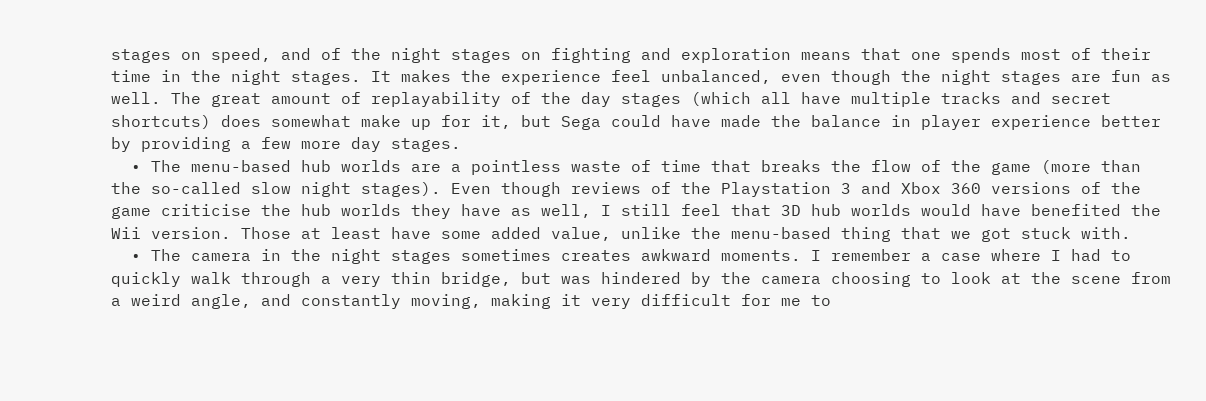stages on speed, and of the night stages on fighting and exploration means that one spends most of their time in the night stages. It makes the experience feel unbalanced, even though the night stages are fun as well. The great amount of replayability of the day stages (which all have multiple tracks and secret shortcuts) does somewhat make up for it, but Sega could have made the balance in player experience better by providing a few more day stages.
  • The menu-based hub worlds are a pointless waste of time that breaks the flow of the game (more than the so-called slow night stages). Even though reviews of the Playstation 3 and Xbox 360 versions of the game criticise the hub worlds they have as well, I still feel that 3D hub worlds would have benefited the Wii version. Those at least have some added value, unlike the menu-based thing that we got stuck with.
  • The camera in the night stages sometimes creates awkward moments. I remember a case where I had to quickly walk through a very thin bridge, but was hindered by the camera choosing to look at the scene from a weird angle, and constantly moving, making it very difficult for me to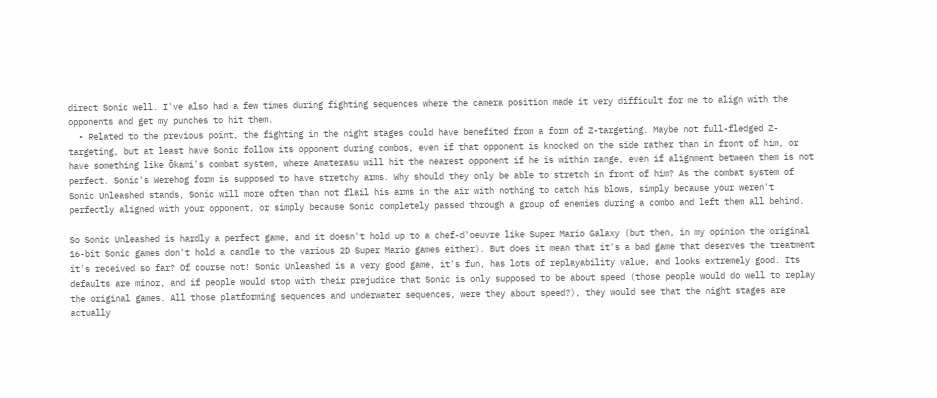direct Sonic well. I've also had a few times during fighting sequences where the camera position made it very difficult for me to align with the opponents and get my punches to hit them.
  • Related to the previous point, the fighting in the night stages could have benefited from a form of Z-targeting. Maybe not full-fledged Z-targeting, but at least have Sonic follow its opponent during combos, even if that opponent is knocked on the side rather than in front of him, or have something like Ōkami's combat system, where Amaterasu will hit the nearest opponent if he is within range, even if alignment between them is not perfect. Sonic's Werehog form is supposed to have stretchy arms. Why should they only be able to stretch in front of him? As the combat system of Sonic Unleashed stands, Sonic will more often than not flail his arms in the air with nothing to catch his blows, simply because your weren't perfectly aligned with your opponent, or simply because Sonic completely passed through a group of enemies during a combo and left them all behind.

So Sonic Unleashed is hardly a perfect game, and it doesn't hold up to a chef-d'oeuvre like Super Mario Galaxy (but then, in my opinion the original 16-bit Sonic games don't hold a candle to the various 2D Super Mario games either). But does it mean that it's a bad game that deserves the treatment it's received so far? Of course not! Sonic Unleashed is a very good game, it's fun, has lots of replayability value, and looks extremely good. Its defaults are minor, and if people would stop with their prejudice that Sonic is only supposed to be about speed (those people would do well to replay the original games. All those platforming sequences and underwater sequences, were they about speed?), they would see that the night stages are actually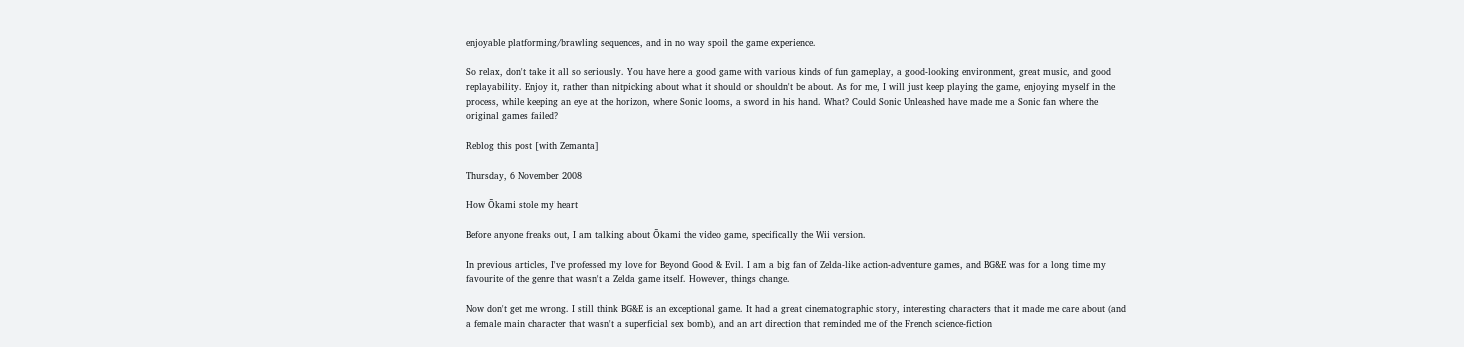enjoyable platforming/brawling sequences, and in no way spoil the game experience.

So relax, don't take it all so seriously. You have here a good game with various kinds of fun gameplay, a good-looking environment, great music, and good replayability. Enjoy it, rather than nitpicking about what it should or shouldn't be about. As for me, I will just keep playing the game, enjoying myself in the process, while keeping an eye at the horizon, where Sonic looms, a sword in his hand. What? Could Sonic Unleashed have made me a Sonic fan where the original games failed?

Reblog this post [with Zemanta]

Thursday, 6 November 2008

How Ōkami stole my heart

Before anyone freaks out, I am talking about Ōkami the video game, specifically the Wii version.

In previous articles, I've professed my love for Beyond Good & Evil. I am a big fan of Zelda-like action-adventure games, and BG&E was for a long time my favourite of the genre that wasn't a Zelda game itself. However, things change.

Now don't get me wrong. I still think BG&E is an exceptional game. It had a great cinematographic story, interesting characters that it made me care about (and a female main character that wasn't a superficial sex bomb), and an art direction that reminded me of the French science-fiction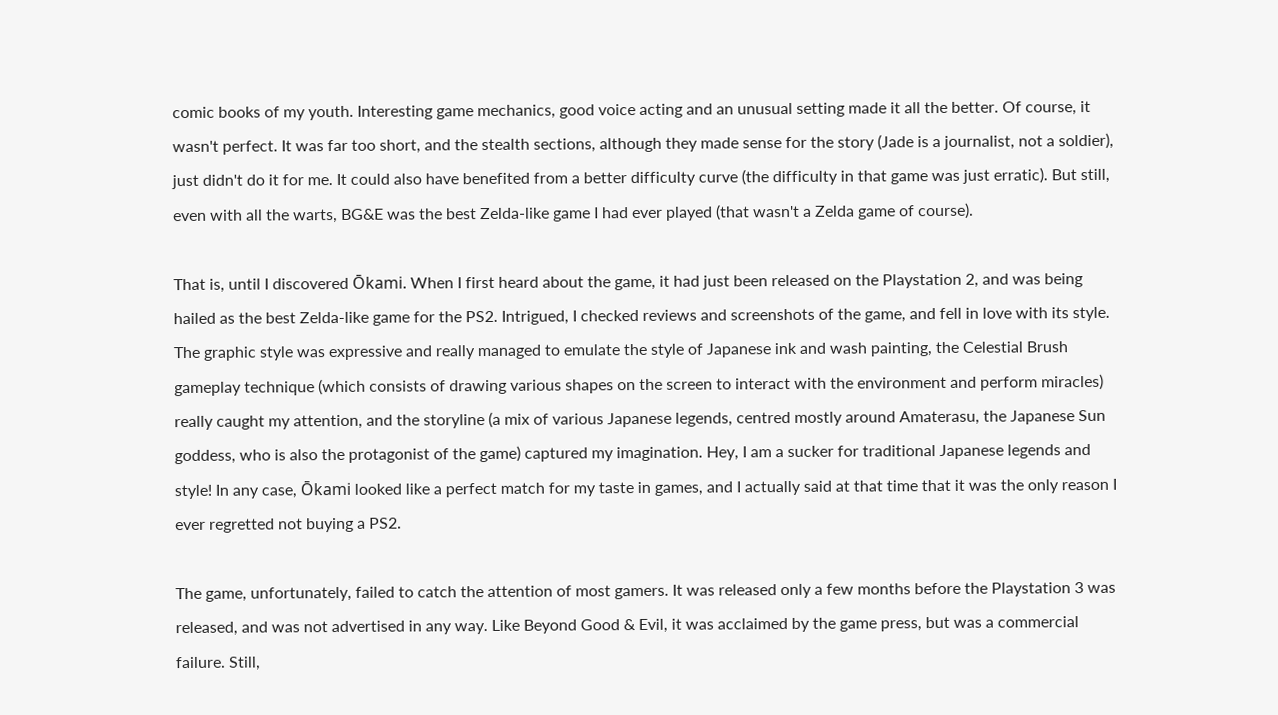comic books of my youth. Interesting game mechanics, good voice acting and an unusual setting made it all the better. Of course, it wasn't perfect. It was far too short, and the stealth sections, although they made sense for the story (Jade is a journalist, not a soldier), just didn't do it for me. It could also have benefited from a better difficulty curve (the difficulty in that game was just erratic). But still, even with all the warts, BG&E was the best Zelda-like game I had ever played (that wasn't a Zelda game of course).

That is, until I discovered Ōkami. When I first heard about the game, it had just been released on the Playstation 2, and was being hailed as the best Zelda-like game for the PS2. Intrigued, I checked reviews and screenshots of the game, and fell in love with its style. The graphic style was expressive and really managed to emulate the style of Japanese ink and wash painting, the Celestial Brush gameplay technique (which consists of drawing various shapes on the screen to interact with the environment and perform miracles) really caught my attention, and the storyline (a mix of various Japanese legends, centred mostly around Amaterasu, the Japanese Sun goddess, who is also the protagonist of the game) captured my imagination. Hey, I am a sucker for traditional Japanese legends and style! In any case, Ōkami looked like a perfect match for my taste in games, and I actually said at that time that it was the only reason I ever regretted not buying a PS2.

The game, unfortunately, failed to catch the attention of most gamers. It was released only a few months before the Playstation 3 was released, and was not advertised in any way. Like Beyond Good & Evil, it was acclaimed by the game press, but was a commercial failure. Still,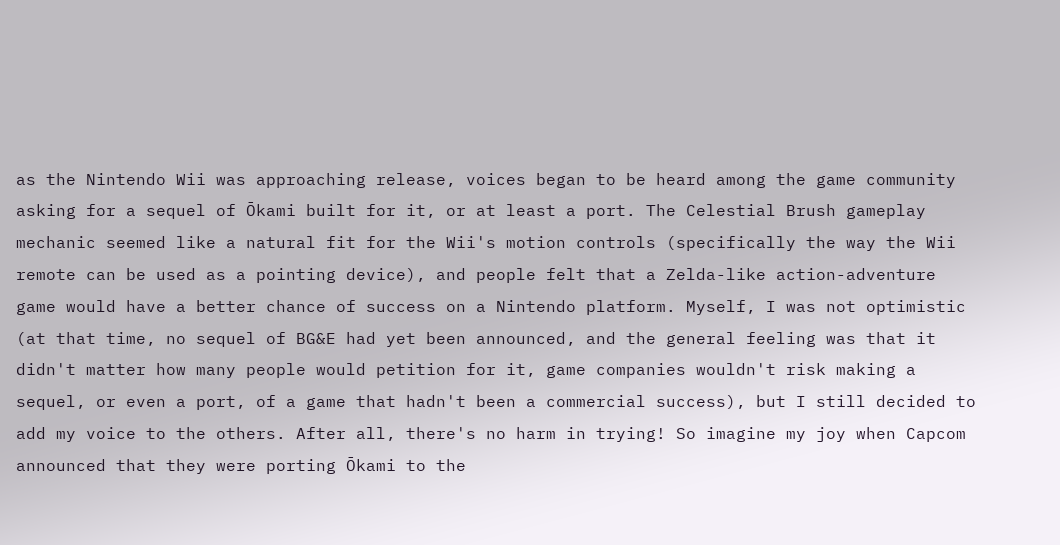as the Nintendo Wii was approaching release, voices began to be heard among the game community asking for a sequel of Ōkami built for it, or at least a port. The Celestial Brush gameplay mechanic seemed like a natural fit for the Wii's motion controls (specifically the way the Wii remote can be used as a pointing device), and people felt that a Zelda-like action-adventure game would have a better chance of success on a Nintendo platform. Myself, I was not optimistic (at that time, no sequel of BG&E had yet been announced, and the general feeling was that it didn't matter how many people would petition for it, game companies wouldn't risk making a sequel, or even a port, of a game that hadn't been a commercial success), but I still decided to add my voice to the others. After all, there's no harm in trying! So imagine my joy when Capcom announced that they were porting Ōkami to the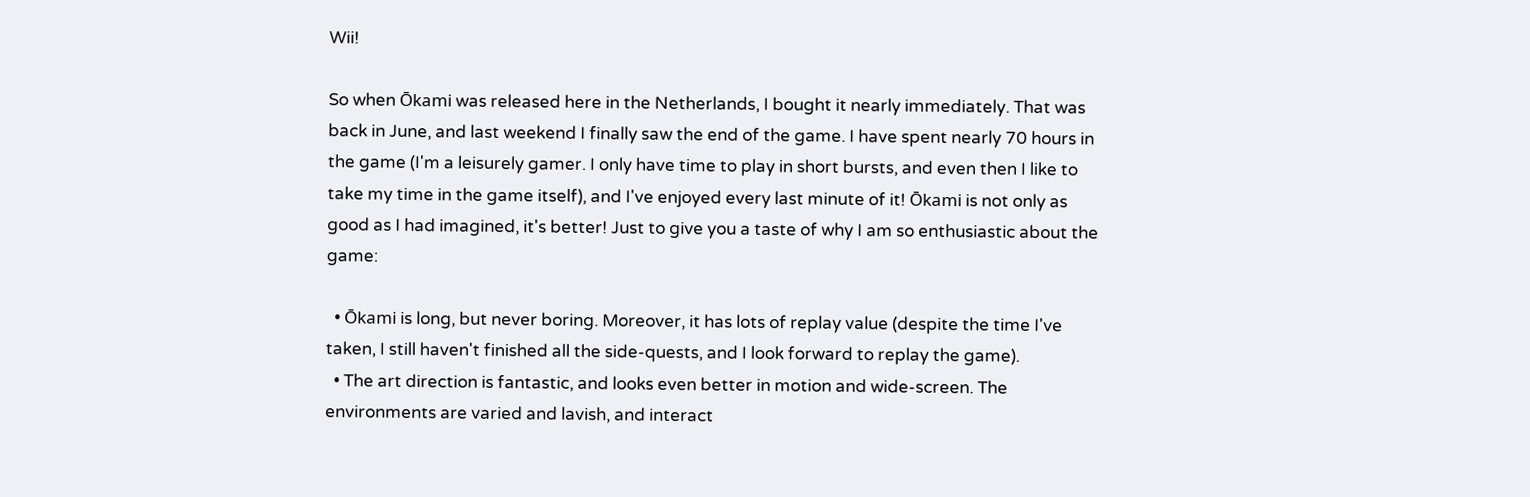Wii!

So when Ōkami was released here in the Netherlands, I bought it nearly immediately. That was back in June, and last weekend I finally saw the end of the game. I have spent nearly 70 hours in the game (I'm a leisurely gamer. I only have time to play in short bursts, and even then I like to take my time in the game itself), and I've enjoyed every last minute of it! Ōkami is not only as good as I had imagined, it's better! Just to give you a taste of why I am so enthusiastic about the game:

  • Ōkami is long, but never boring. Moreover, it has lots of replay value (despite the time I've taken, I still haven't finished all the side-quests, and I look forward to replay the game).
  • The art direction is fantastic, and looks even better in motion and wide-screen. The environments are varied and lavish, and interact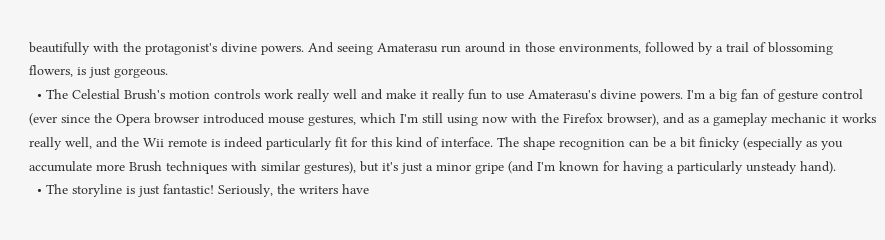beautifully with the protagonist's divine powers. And seeing Amaterasu run around in those environments, followed by a trail of blossoming flowers, is just gorgeous.
  • The Celestial Brush's motion controls work really well and make it really fun to use Amaterasu's divine powers. I'm a big fan of gesture control (ever since the Opera browser introduced mouse gestures, which I'm still using now with the Firefox browser), and as a gameplay mechanic it works really well, and the Wii remote is indeed particularly fit for this kind of interface. The shape recognition can be a bit finicky (especially as you accumulate more Brush techniques with similar gestures), but it's just a minor gripe (and I'm known for having a particularly unsteady hand).
  • The storyline is just fantastic! Seriously, the writers have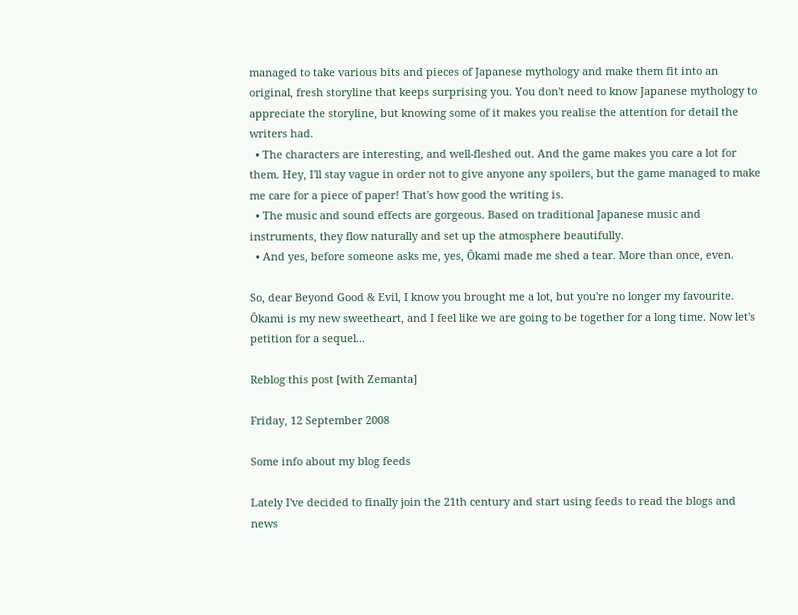managed to take various bits and pieces of Japanese mythology and make them fit into an original, fresh storyline that keeps surprising you. You don't need to know Japanese mythology to appreciate the storyline, but knowing some of it makes you realise the attention for detail the writers had.
  • The characters are interesting, and well-fleshed out. And the game makes you care a lot for them. Hey, I'll stay vague in order not to give anyone any spoilers, but the game managed to make me care for a piece of paper! That's how good the writing is.
  • The music and sound effects are gorgeous. Based on traditional Japanese music and instruments, they flow naturally and set up the atmosphere beautifully.
  • And yes, before someone asks me, yes, Ōkami made me shed a tear. More than once, even.

So, dear Beyond Good & Evil, I know you brought me a lot, but you're no longer my favourite. Ōkami is my new sweetheart, and I feel like we are going to be together for a long time. Now let's petition for a sequel...

Reblog this post [with Zemanta]

Friday, 12 September 2008

Some info about my blog feeds

Lately I've decided to finally join the 21th century and start using feeds to read the blogs and news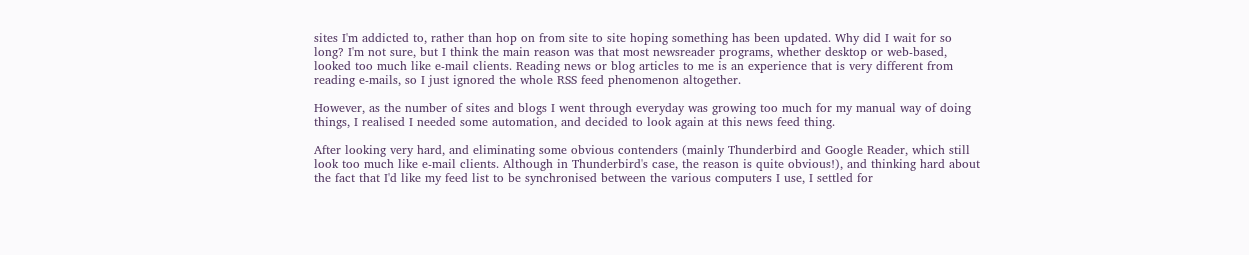sites I'm addicted to, rather than hop on from site to site hoping something has been updated. Why did I wait for so long? I'm not sure, but I think the main reason was that most newsreader programs, whether desktop or web-based, looked too much like e-mail clients. Reading news or blog articles to me is an experience that is very different from reading e-mails, so I just ignored the whole RSS feed phenomenon altogether.

However, as the number of sites and blogs I went through everyday was growing too much for my manual way of doing things, I realised I needed some automation, and decided to look again at this news feed thing.

After looking very hard, and eliminating some obvious contenders (mainly Thunderbird and Google Reader, which still look too much like e-mail clients. Although in Thunderbird's case, the reason is quite obvious!), and thinking hard about the fact that I'd like my feed list to be synchronised between the various computers I use, I settled for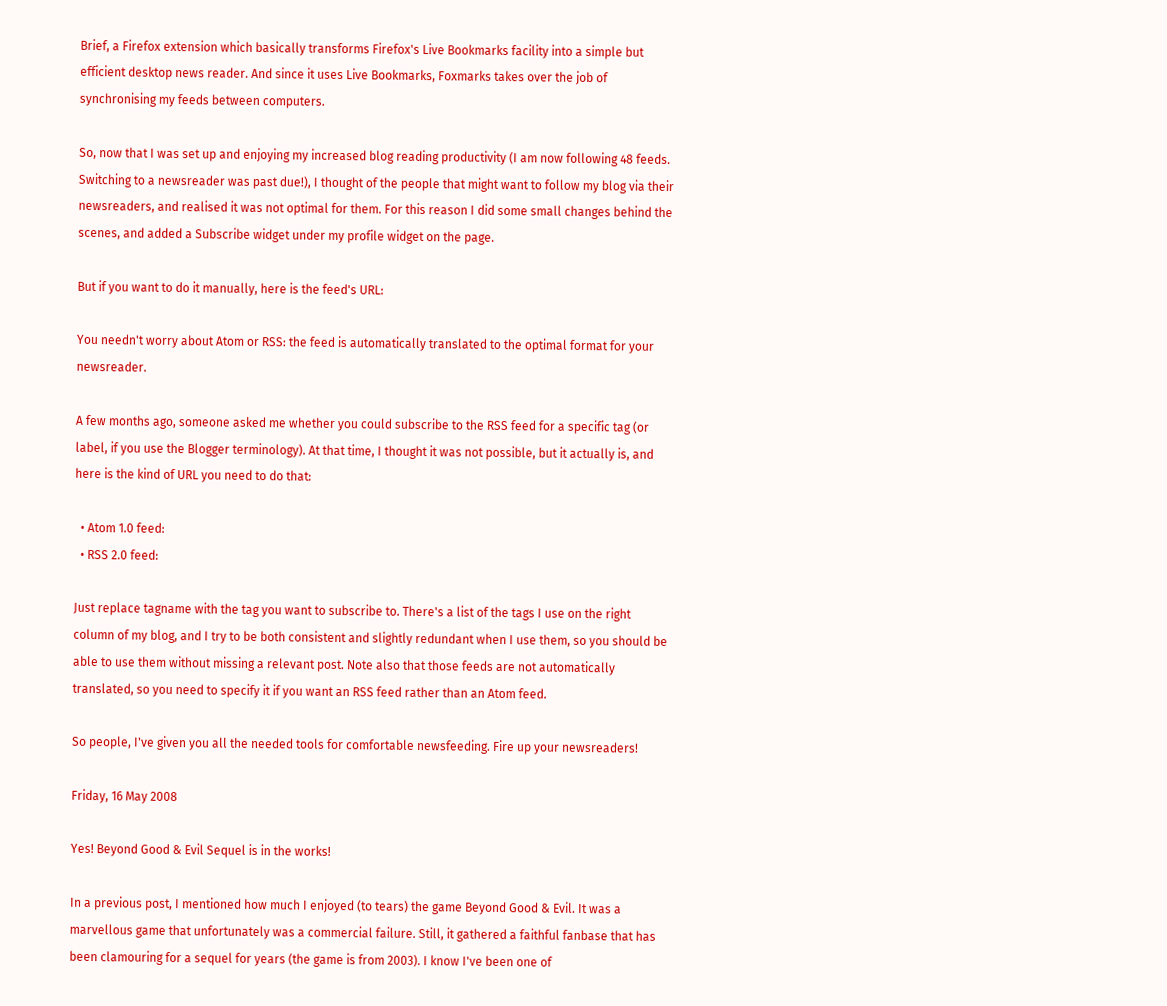Brief, a Firefox extension which basically transforms Firefox's Live Bookmarks facility into a simple but efficient desktop news reader. And since it uses Live Bookmarks, Foxmarks takes over the job of synchronising my feeds between computers.

So, now that I was set up and enjoying my increased blog reading productivity (I am now following 48 feeds. Switching to a newsreader was past due!), I thought of the people that might want to follow my blog via their newsreaders, and realised it was not optimal for them. For this reason I did some small changes behind the scenes, and added a Subscribe widget under my profile widget on the page.

But if you want to do it manually, here is the feed's URL:

You needn't worry about Atom or RSS: the feed is automatically translated to the optimal format for your newsreader.

A few months ago, someone asked me whether you could subscribe to the RSS feed for a specific tag (or label, if you use the Blogger terminology). At that time, I thought it was not possible, but it actually is, and here is the kind of URL you need to do that:

  • Atom 1.0 feed:
  • RSS 2.0 feed:

Just replace tagname with the tag you want to subscribe to. There's a list of the tags I use on the right column of my blog, and I try to be both consistent and slightly redundant when I use them, so you should be able to use them without missing a relevant post. Note also that those feeds are not automatically translated, so you need to specify it if you want an RSS feed rather than an Atom feed.

So people, I've given you all the needed tools for comfortable newsfeeding. Fire up your newsreaders!

Friday, 16 May 2008

Yes! Beyond Good & Evil Sequel is in the works!

In a previous post, I mentioned how much I enjoyed (to tears) the game Beyond Good & Evil. It was a marvellous game that unfortunately was a commercial failure. Still, it gathered a faithful fanbase that has been clamouring for a sequel for years (the game is from 2003). I know I've been one of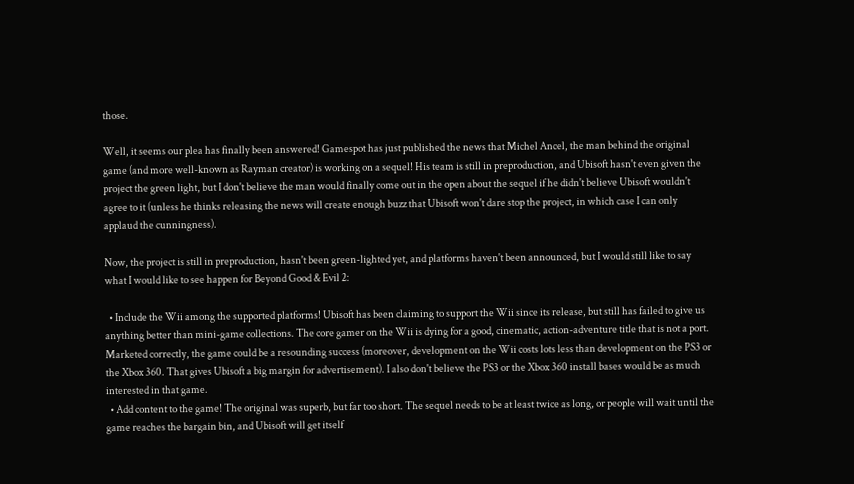those.

Well, it seems our plea has finally been answered! Gamespot has just published the news that Michel Ancel, the man behind the original game (and more well-known as Rayman creator) is working on a sequel! His team is still in preproduction, and Ubisoft hasn't even given the project the green light, but I don't believe the man would finally come out in the open about the sequel if he didn't believe Ubisoft wouldn't agree to it (unless he thinks releasing the news will create enough buzz that Ubisoft won't dare stop the project, in which case I can only applaud the cunningness).

Now, the project is still in preproduction, hasn't been green-lighted yet, and platforms haven't been announced, but I would still like to say what I would like to see happen for Beyond Good & Evil 2:

  • Include the Wii among the supported platforms! Ubisoft has been claiming to support the Wii since its release, but still has failed to give us anything better than mini-game collections. The core gamer on the Wii is dying for a good, cinematic, action-adventure title that is not a port. Marketed correctly, the game could be a resounding success (moreover, development on the Wii costs lots less than development on the PS3 or the Xbox 360. That gives Ubisoft a big margin for advertisement). I also don't believe the PS3 or the Xbox 360 install bases would be as much interested in that game.
  • Add content to the game! The original was superb, but far too short. The sequel needs to be at least twice as long, or people will wait until the game reaches the bargain bin, and Ubisoft will get itself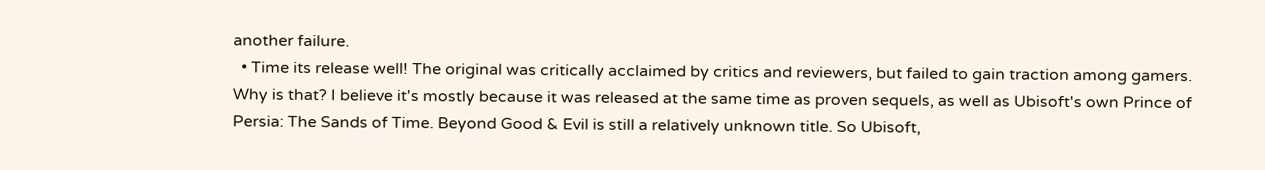another failure.
  • Time its release well! The original was critically acclaimed by critics and reviewers, but failed to gain traction among gamers. Why is that? I believe it's mostly because it was released at the same time as proven sequels, as well as Ubisoft's own Prince of Persia: The Sands of Time. Beyond Good & Evil is still a relatively unknown title. So Ubisoft,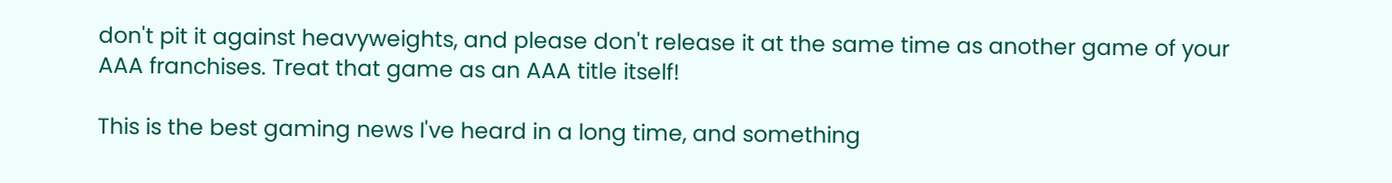don't pit it against heavyweights, and please don't release it at the same time as another game of your AAA franchises. Treat that game as an AAA title itself!

This is the best gaming news I've heard in a long time, and something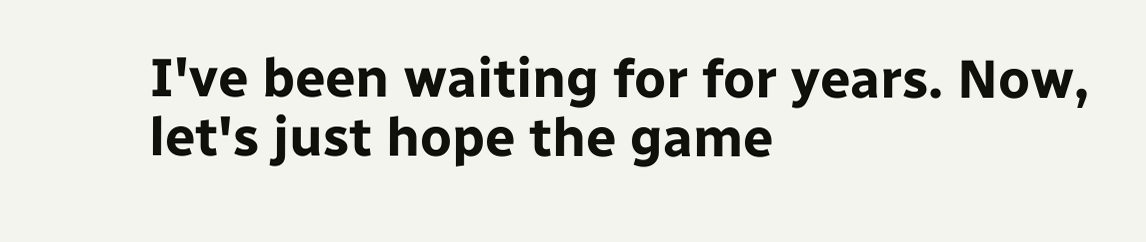I've been waiting for for years. Now, let's just hope the game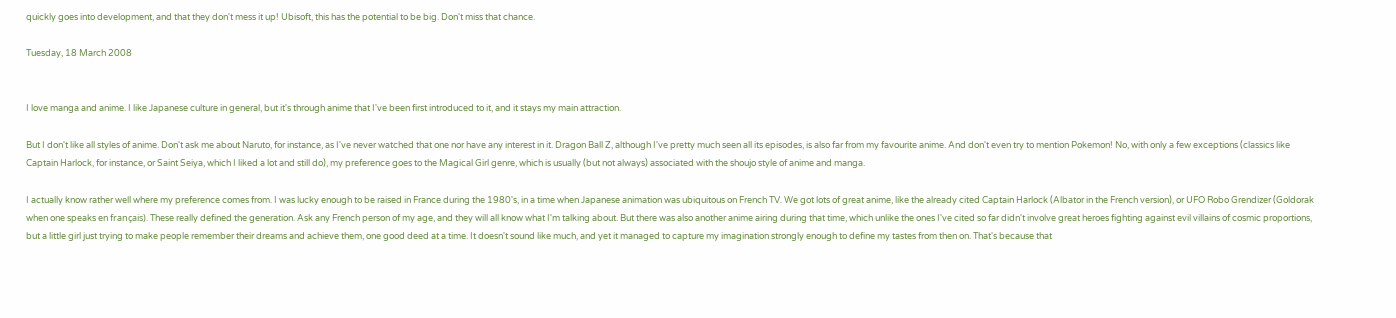quickly goes into development, and that they don't mess it up! Ubisoft, this has the potential to be big. Don't miss that chance.

Tuesday, 18 March 2008


I love manga and anime. I like Japanese culture in general, but it's through anime that I've been first introduced to it, and it stays my main attraction.

But I don't like all styles of anime. Don't ask me about Naruto, for instance, as I've never watched that one nor have any interest in it. Dragon Ball Z, although I've pretty much seen all its episodes, is also far from my favourite anime. And don't even try to mention Pokemon! No, with only a few exceptions (classics like Captain Harlock, for instance, or Saint Seiya, which I liked a lot and still do), my preference goes to the Magical Girl genre, which is usually (but not always) associated with the shoujo style of anime and manga.

I actually know rather well where my preference comes from. I was lucky enough to be raised in France during the 1980's, in a time when Japanese animation was ubiquitous on French TV. We got lots of great anime, like the already cited Captain Harlock (Albator in the French version), or UFO Robo Grendizer (Goldorak when one speaks en français). These really defined the generation. Ask any French person of my age, and they will all know what I'm talking about. But there was also another anime airing during that time, which unlike the ones I've cited so far didn't involve great heroes fighting against evil villains of cosmic proportions, but a little girl just trying to make people remember their dreams and achieve them, one good deed at a time. It doesn't sound like much, and yet it managed to capture my imagination strongly enough to define my tastes from then on. That's because that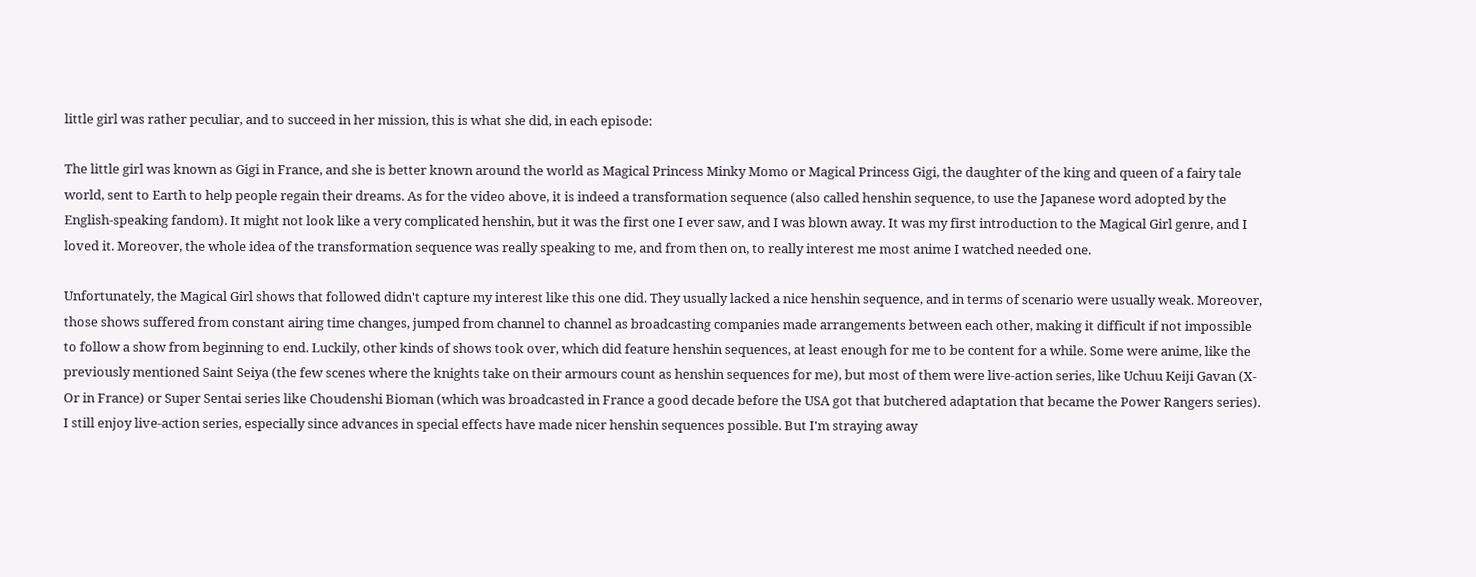little girl was rather peculiar, and to succeed in her mission, this is what she did, in each episode:

The little girl was known as Gigi in France, and she is better known around the world as Magical Princess Minky Momo or Magical Princess Gigi, the daughter of the king and queen of a fairy tale world, sent to Earth to help people regain their dreams. As for the video above, it is indeed a transformation sequence (also called henshin sequence, to use the Japanese word adopted by the English-speaking fandom). It might not look like a very complicated henshin, but it was the first one I ever saw, and I was blown away. It was my first introduction to the Magical Girl genre, and I loved it. Moreover, the whole idea of the transformation sequence was really speaking to me, and from then on, to really interest me most anime I watched needed one.

Unfortunately, the Magical Girl shows that followed didn't capture my interest like this one did. They usually lacked a nice henshin sequence, and in terms of scenario were usually weak. Moreover, those shows suffered from constant airing time changes, jumped from channel to channel as broadcasting companies made arrangements between each other, making it difficult if not impossible to follow a show from beginning to end. Luckily, other kinds of shows took over, which did feature henshin sequences, at least enough for me to be content for a while. Some were anime, like the previously mentioned Saint Seiya (the few scenes where the knights take on their armours count as henshin sequences for me), but most of them were live-action series, like Uchuu Keiji Gavan (X-Or in France) or Super Sentai series like Choudenshi Bioman (which was broadcasted in France a good decade before the USA got that butchered adaptation that became the Power Rangers series). I still enjoy live-action series, especially since advances in special effects have made nicer henshin sequences possible. But I'm straying away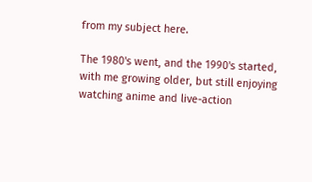from my subject here.

The 1980's went, and the 1990's started, with me growing older, but still enjoying watching anime and live-action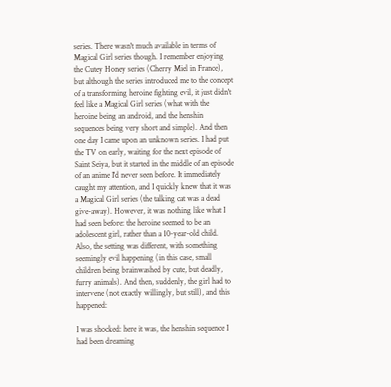series. There wasn't much available in terms of Magical Girl series though. I remember enjoying the Cutey Honey series (Cherry Miel in France), but although the series introduced me to the concept of a transforming heroine fighting evil, it just didn't feel like a Magical Girl series (what with the heroine being an android, and the henshin sequences being very short and simple). And then one day I came upon an unknown series. I had put the TV on early, waiting for the next episode of Saint Seiya, but it started in the middle of an episode of an anime I'd never seen before. It immediately caught my attention, and I quickly knew that it was a Magical Girl series (the talking cat was a dead give-away). However, it was nothing like what I had seen before: the heroine seemed to be an adolescent girl, rather than a 10-year-old child. Also, the setting was different, with something seemingly evil happening (in this case, small children being brainwashed by cute, but deadly, furry animals). And then, suddenly, the girl had to intervene (not exactly willingly, but still), and this happened:

I was shocked: here it was, the henshin sequence I had been dreaming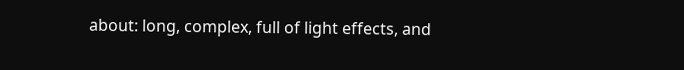about: long, complex, full of light effects, and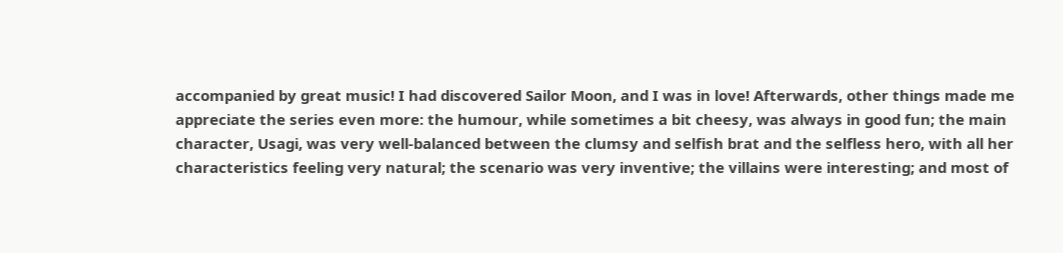accompanied by great music! I had discovered Sailor Moon, and I was in love! Afterwards, other things made me appreciate the series even more: the humour, while sometimes a bit cheesy, was always in good fun; the main character, Usagi, was very well-balanced between the clumsy and selfish brat and the selfless hero, with all her characteristics feeling very natural; the scenario was very inventive; the villains were interesting; and most of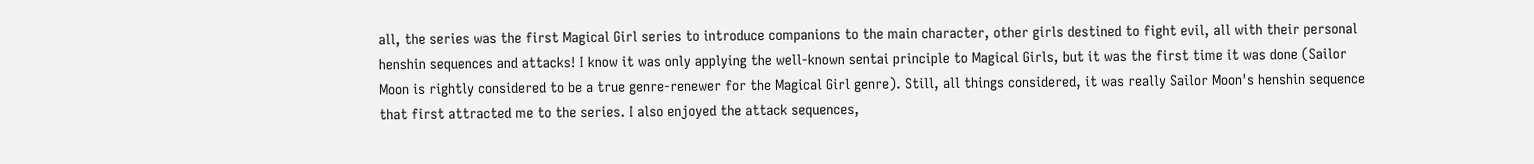all, the series was the first Magical Girl series to introduce companions to the main character, other girls destined to fight evil, all with their personal henshin sequences and attacks! I know it was only applying the well-known sentai principle to Magical Girls, but it was the first time it was done (Sailor Moon is rightly considered to be a true genre-renewer for the Magical Girl genre). Still, all things considered, it was really Sailor Moon's henshin sequence that first attracted me to the series. I also enjoyed the attack sequences,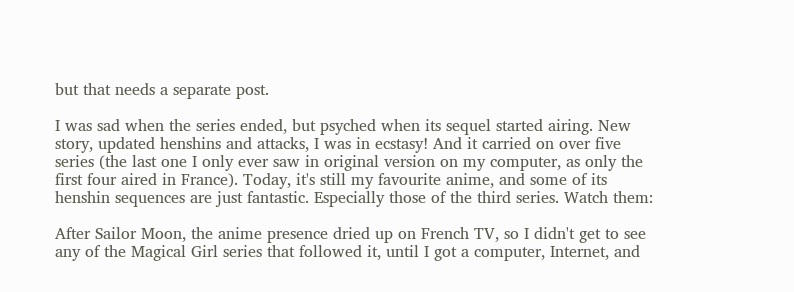but that needs a separate post.

I was sad when the series ended, but psyched when its sequel started airing. New story, updated henshins and attacks, I was in ecstasy! And it carried on over five series (the last one I only ever saw in original version on my computer, as only the first four aired in France). Today, it's still my favourite anime, and some of its henshin sequences are just fantastic. Especially those of the third series. Watch them:

After Sailor Moon, the anime presence dried up on French TV, so I didn't get to see any of the Magical Girl series that followed it, until I got a computer, Internet, and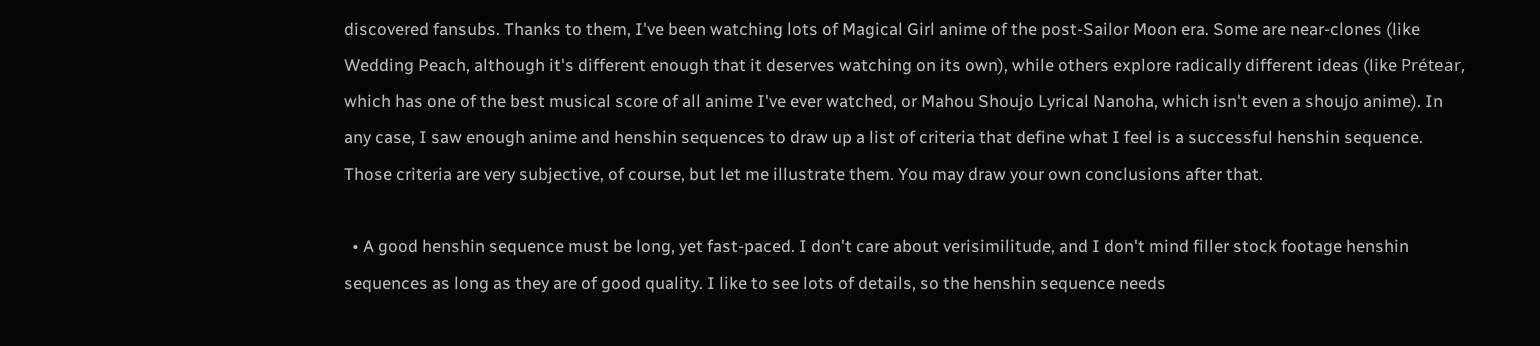discovered fansubs. Thanks to them, I've been watching lots of Magical Girl anime of the post-Sailor Moon era. Some are near-clones (like Wedding Peach, although it's different enough that it deserves watching on its own), while others explore radically different ideas (like Prétear, which has one of the best musical score of all anime I've ever watched, or Mahou Shoujo Lyrical Nanoha, which isn't even a shoujo anime). In any case, I saw enough anime and henshin sequences to draw up a list of criteria that define what I feel is a successful henshin sequence. Those criteria are very subjective, of course, but let me illustrate them. You may draw your own conclusions after that.

  • A good henshin sequence must be long, yet fast-paced. I don't care about verisimilitude, and I don't mind filler stock footage henshin sequences as long as they are of good quality. I like to see lots of details, so the henshin sequence needs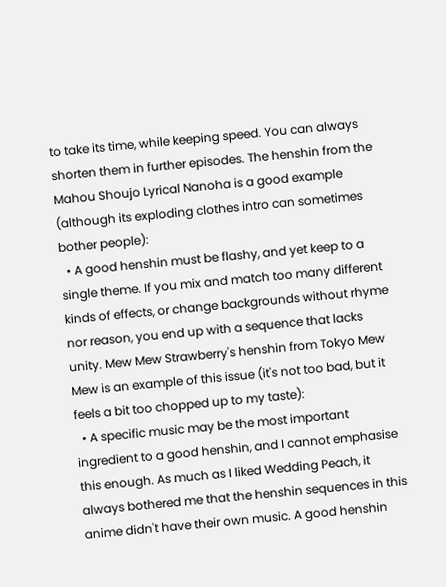to take its time, while keeping speed. You can always shorten them in further episodes. The henshin from the Mahou Shoujo Lyrical Nanoha is a good example (although its exploding clothes intro can sometimes bother people):
  • A good henshin must be flashy, and yet keep to a single theme. If you mix and match too many different kinds of effects, or change backgrounds without rhyme nor reason, you end up with a sequence that lacks unity. Mew Mew Strawberry's henshin from Tokyo Mew Mew is an example of this issue (it's not too bad, but it feels a bit too chopped up to my taste):
  • A specific music may be the most important ingredient to a good henshin, and I cannot emphasise this enough. As much as I liked Wedding Peach, it always bothered me that the henshin sequences in this anime didn't have their own music. A good henshin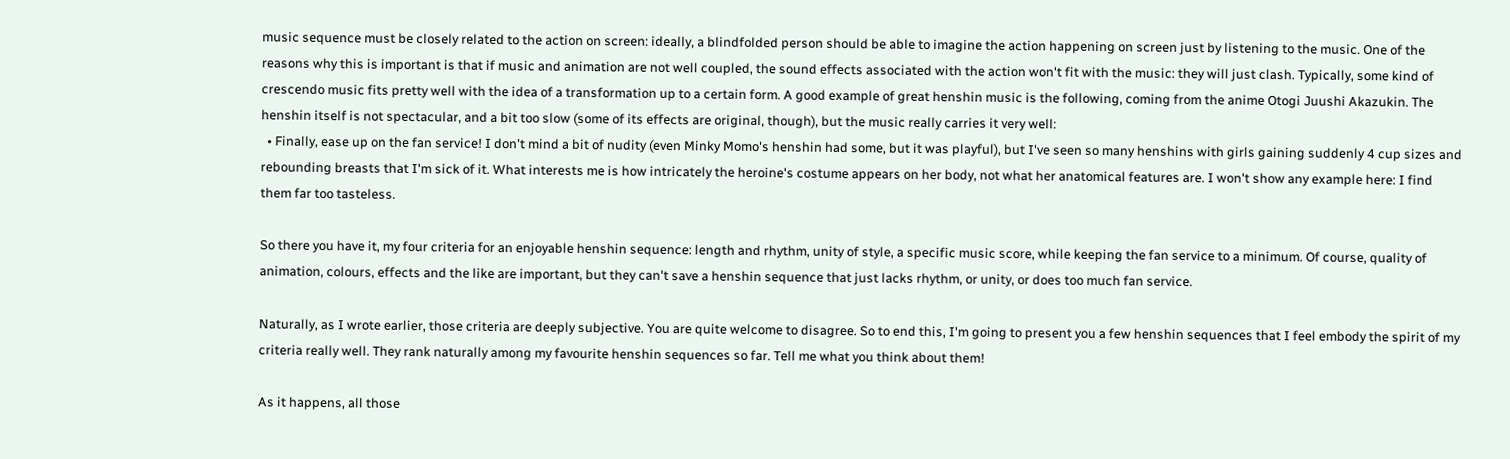music sequence must be closely related to the action on screen: ideally, a blindfolded person should be able to imagine the action happening on screen just by listening to the music. One of the reasons why this is important is that if music and animation are not well coupled, the sound effects associated with the action won't fit with the music: they will just clash. Typically, some kind of crescendo music fits pretty well with the idea of a transformation up to a certain form. A good example of great henshin music is the following, coming from the anime Otogi Juushi Akazukin. The henshin itself is not spectacular, and a bit too slow (some of its effects are original, though), but the music really carries it very well:
  • Finally, ease up on the fan service! I don't mind a bit of nudity (even Minky Momo's henshin had some, but it was playful), but I've seen so many henshins with girls gaining suddenly 4 cup sizes and rebounding breasts that I'm sick of it. What interests me is how intricately the heroine's costume appears on her body, not what her anatomical features are. I won't show any example here: I find them far too tasteless.

So there you have it, my four criteria for an enjoyable henshin sequence: length and rhythm, unity of style, a specific music score, while keeping the fan service to a minimum. Of course, quality of animation, colours, effects and the like are important, but they can't save a henshin sequence that just lacks rhythm, or unity, or does too much fan service.

Naturally, as I wrote earlier, those criteria are deeply subjective. You are quite welcome to disagree. So to end this, I'm going to present you a few henshin sequences that I feel embody the spirit of my criteria really well. They rank naturally among my favourite henshin sequences so far. Tell me what you think about them!

As it happens, all those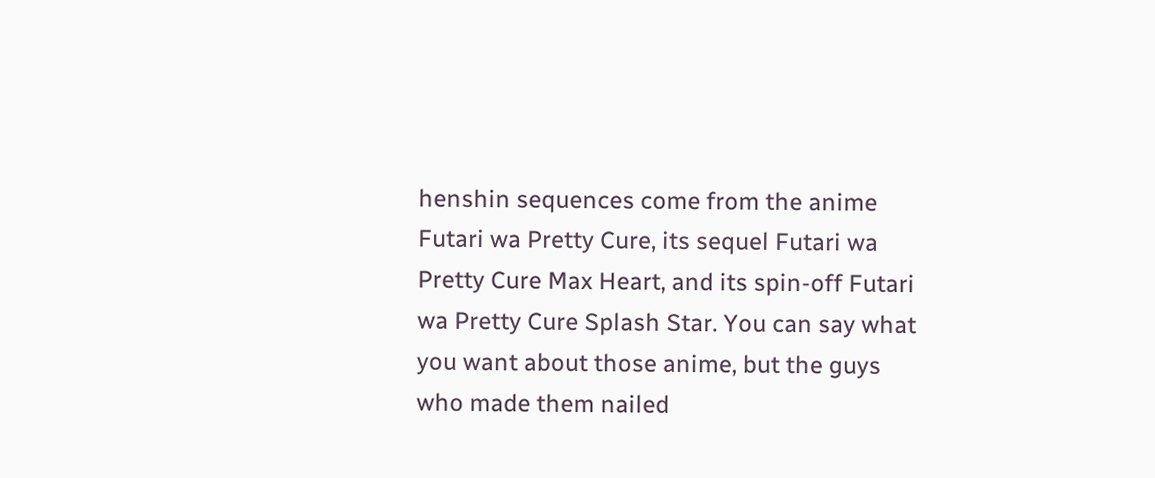henshin sequences come from the anime Futari wa Pretty Cure, its sequel Futari wa Pretty Cure Max Heart, and its spin-off Futari wa Pretty Cure Splash Star. You can say what you want about those anime, but the guys who made them nailed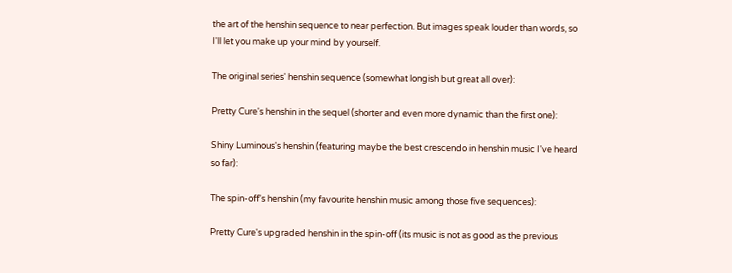the art of the henshin sequence to near perfection. But images speak louder than words, so I'll let you make up your mind by yourself.

The original series' henshin sequence (somewhat longish but great all over):

Pretty Cure's henshin in the sequel (shorter and even more dynamic than the first one):

Shiny Luminous's henshin (featuring maybe the best crescendo in henshin music I've heard so far):

The spin-off's henshin (my favourite henshin music among those five sequences):

Pretty Cure's upgraded henshin in the spin-off (its music is not as good as the previous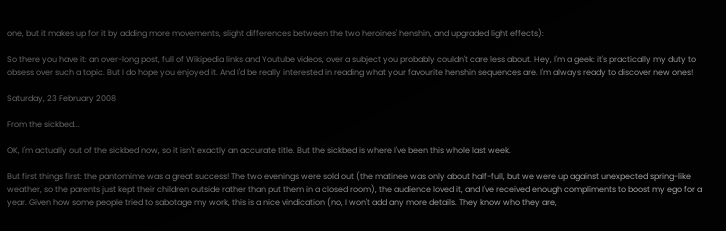one, but it makes up for it by adding more movements, slight differences between the two heroines' henshin, and upgraded light effects):

So there you have it: an over-long post, full of Wikipedia links and Youtube videos, over a subject you probably couldn't care less about. Hey, I'm a geek: it's practically my duty to obsess over such a topic. But I do hope you enjoyed it. And I'd be really interested in reading what your favourite henshin sequences are. I'm always ready to discover new ones!

Saturday, 23 February 2008

From the sickbed...

OK, I'm actually out of the sickbed now, so it isn't exactly an accurate title. But the sickbed is where I've been this whole last week.

But first things first: the pantomime was a great success! The two evenings were sold out (the matinee was only about half-full, but we were up against unexpected spring-like weather, so the parents just kept their children outside rather than put them in a closed room), the audience loved it, and I've received enough compliments to boost my ego for a year. Given how some people tried to sabotage my work, this is a nice vindication (no, I won't add any more details. They know who they are,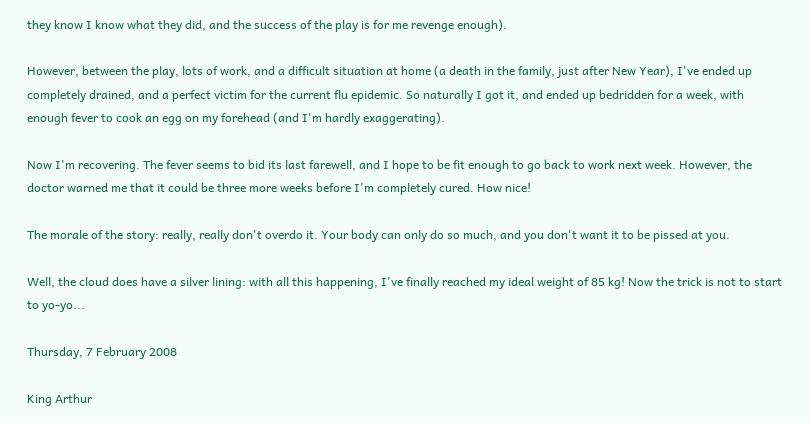they know I know what they did, and the success of the play is for me revenge enough).

However, between the play, lots of work, and a difficult situation at home (a death in the family, just after New Year), I've ended up completely drained, and a perfect victim for the current flu epidemic. So naturally I got it, and ended up bedridden for a week, with enough fever to cook an egg on my forehead (and I'm hardly exaggerating).

Now I'm recovering. The fever seems to bid its last farewell, and I hope to be fit enough to go back to work next week. However, the doctor warned me that it could be three more weeks before I'm completely cured. How nice!

The morale of the story: really, really don't overdo it. Your body can only do so much, and you don't want it to be pissed at you.

Well, the cloud does have a silver lining: with all this happening, I've finally reached my ideal weight of 85 kg! Now the trick is not to start to yo-yo...

Thursday, 7 February 2008

King Arthur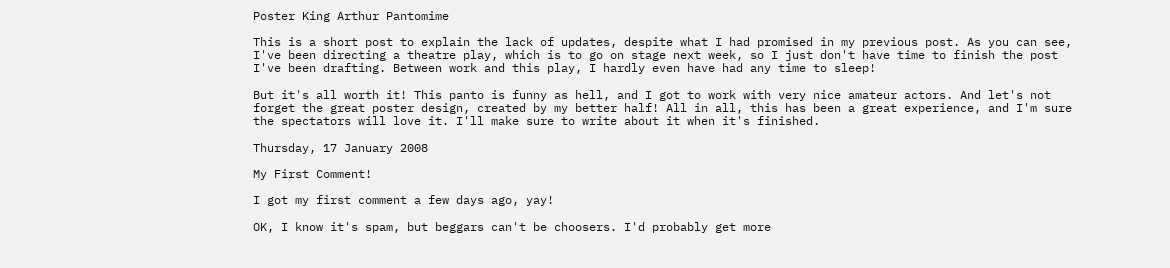Poster King Arthur Pantomime

This is a short post to explain the lack of updates, despite what I had promised in my previous post. As you can see, I've been directing a theatre play, which is to go on stage next week, so I just don't have time to finish the post I've been drafting. Between work and this play, I hardly even have had any time to sleep!

But it's all worth it! This panto is funny as hell, and I got to work with very nice amateur actors. And let's not forget the great poster design, created by my better half! All in all, this has been a great experience, and I'm sure the spectators will love it. I'll make sure to write about it when it's finished.

Thursday, 17 January 2008

My First Comment!

I got my first comment a few days ago, yay!

OK, I know it's spam, but beggars can't be choosers. I'd probably get more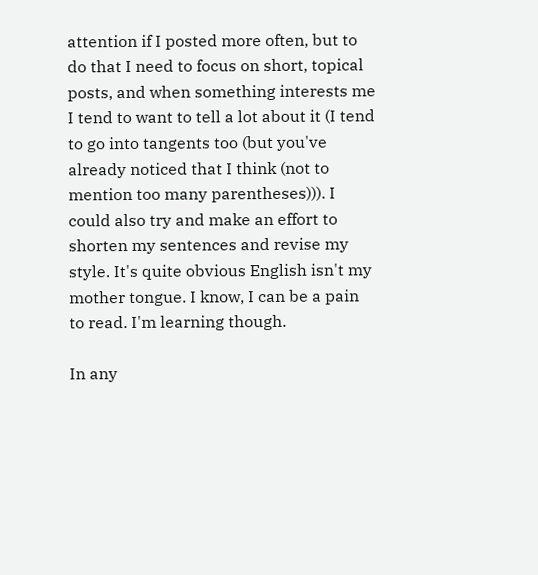attention if I posted more often, but to do that I need to focus on short, topical posts, and when something interests me I tend to want to tell a lot about it (I tend to go into tangents too (but you've already noticed that I think (not to mention too many parentheses))). I could also try and make an effort to shorten my sentences and revise my style. It's quite obvious English isn't my mother tongue. I know, I can be a pain to read. I'm learning though.

In any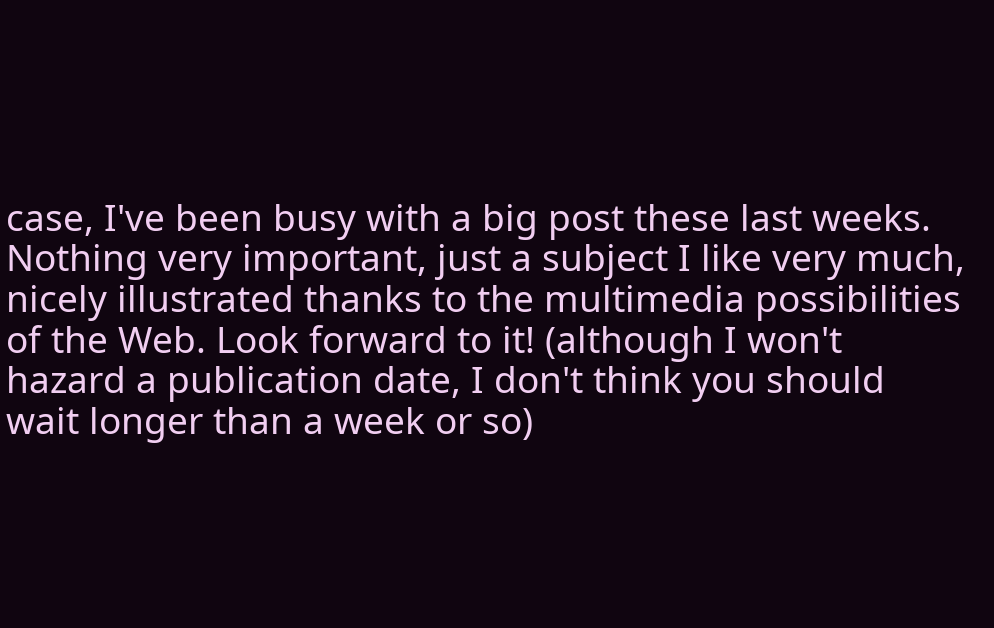case, I've been busy with a big post these last weeks. Nothing very important, just a subject I like very much, nicely illustrated thanks to the multimedia possibilities of the Web. Look forward to it! (although I won't hazard a publication date, I don't think you should wait longer than a week or so)